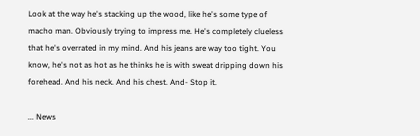Look at the way he's stacking up the wood, like he's some type of macho man. Obviously trying to impress me. He's completely clueless that he's overrated in my mind. And his jeans are way too tight. You know, he's not as hot as he thinks he is with sweat dripping down his forehead. And his neck. And his chest. And- Stop it.

... News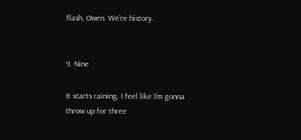flash, Owen. We're history.


9. Nine

It starts raining. I feel like I'm gonna throw up for three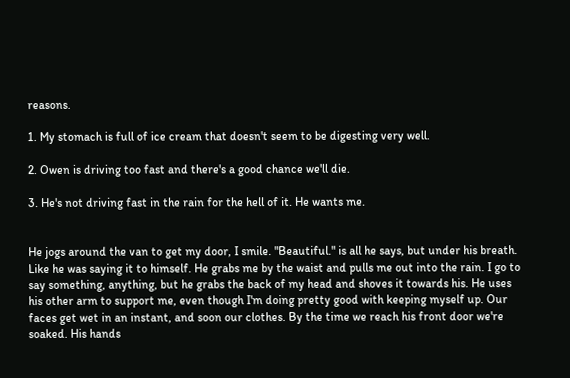reasons.

1. My stomach is full of ice cream that doesn't seem to be digesting very well.

2. Owen is driving too fast and there's a good chance we'll die.

3. He's not driving fast in the rain for the hell of it. He wants me.


He jogs around the van to get my door, I smile. "Beautiful." is all he says, but under his breath. Like he was saying it to himself. He grabs me by the waist and pulls me out into the rain. I go to say something, anything, but he grabs the back of my head and shoves it towards his. He uses his other arm to support me, even though I'm doing pretty good with keeping myself up. Our faces get wet in an instant, and soon our clothes. By the time we reach his front door we're soaked. His hands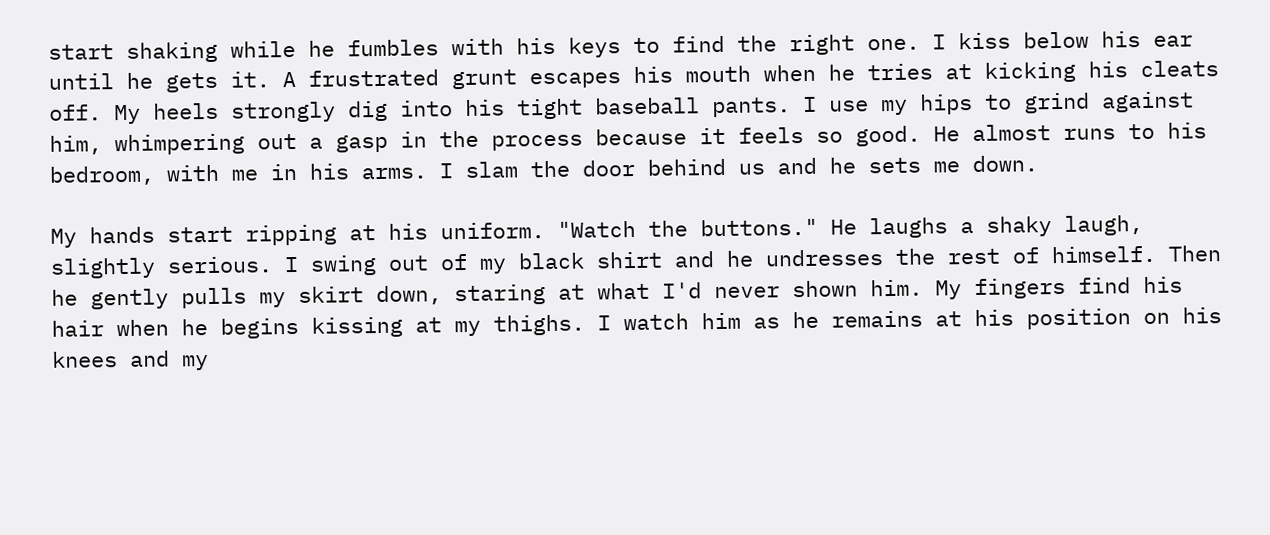start shaking while he fumbles with his keys to find the right one. I kiss below his ear until he gets it. A frustrated grunt escapes his mouth when he tries at kicking his cleats off. My heels strongly dig into his tight baseball pants. I use my hips to grind against him, whimpering out a gasp in the process because it feels so good. He almost runs to his bedroom, with me in his arms. I slam the door behind us and he sets me down.

My hands start ripping at his uniform. "Watch the buttons." He laughs a shaky laugh, slightly serious. I swing out of my black shirt and he undresses the rest of himself. Then he gently pulls my skirt down, staring at what I'd never shown him. My fingers find his hair when he begins kissing at my thighs. I watch him as he remains at his position on his knees and my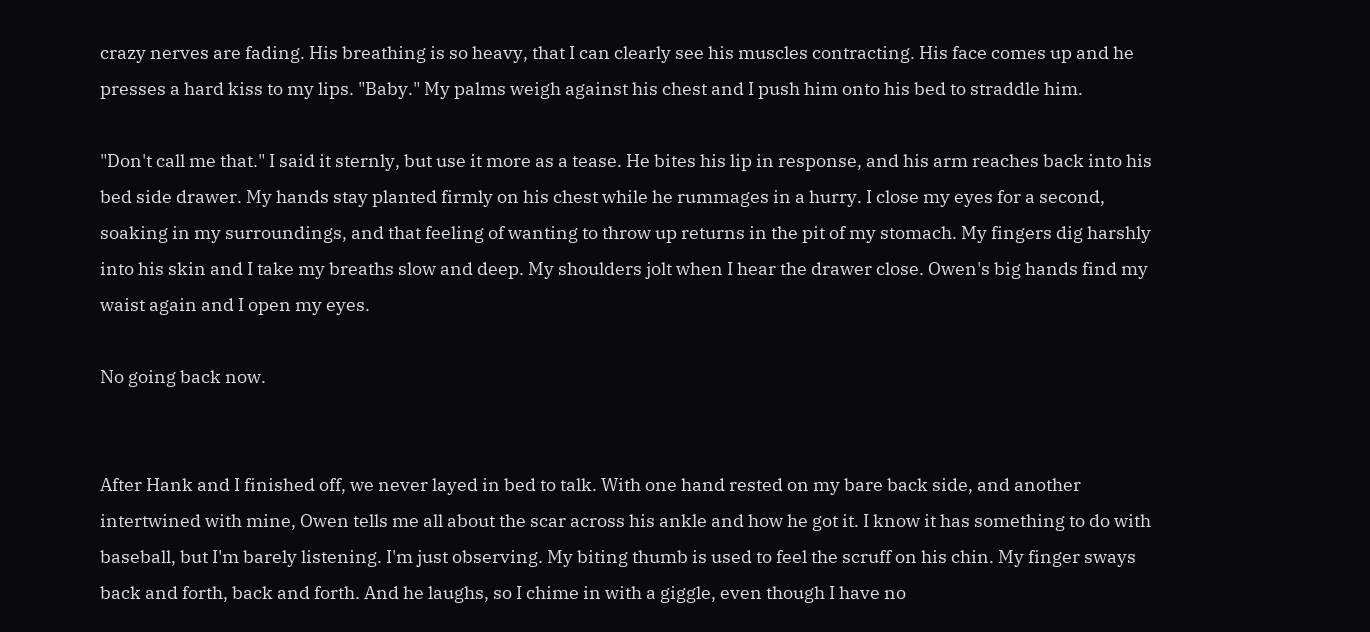crazy nerves are fading. His breathing is so heavy, that I can clearly see his muscles contracting. His face comes up and he presses a hard kiss to my lips. "Baby." My palms weigh against his chest and I push him onto his bed to straddle him.

"Don't call me that." I said it sternly, but use it more as a tease. He bites his lip in response, and his arm reaches back into his bed side drawer. My hands stay planted firmly on his chest while he rummages in a hurry. I close my eyes for a second, soaking in my surroundings, and that feeling of wanting to throw up returns in the pit of my stomach. My fingers dig harshly into his skin and I take my breaths slow and deep. My shoulders jolt when I hear the drawer close. Owen's big hands find my waist again and I open my eyes.

No going back now.


After Hank and I finished off, we never layed in bed to talk. With one hand rested on my bare back side, and another intertwined with mine, Owen tells me all about the scar across his ankle and how he got it. I know it has something to do with baseball, but I'm barely listening. I'm just observing. My biting thumb is used to feel the scruff on his chin. My finger sways back and forth, back and forth. And he laughs, so I chime in with a giggle, even though I have no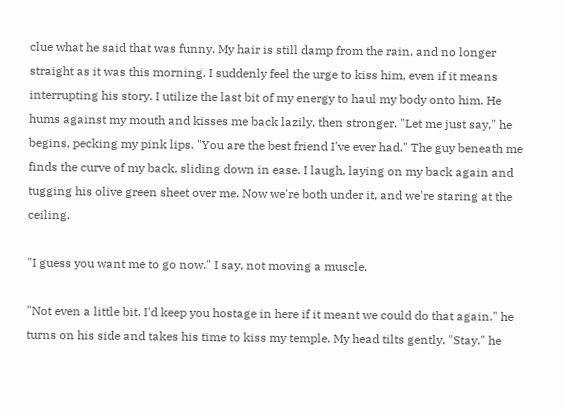clue what he said that was funny. My hair is still damp from the rain, and no longer straight as it was this morning. I suddenly feel the urge to kiss him, even if it means interrupting his story. I utilize the last bit of my energy to haul my body onto him. He hums against my mouth and kisses me back lazily, then stronger. "Let me just say," he begins, pecking my pink lips. "You are the best friend I've ever had." The guy beneath me finds the curve of my back, sliding down in ease. I laugh, laying on my back again and tugging his olive green sheet over me. Now we're both under it, and we're staring at the ceiling.

"I guess you want me to go now." I say, not moving a muscle.

"Not even a little bit. I'd keep you hostage in here if it meant we could do that again." he turns on his side and takes his time to kiss my temple. My head tilts gently. "Stay." he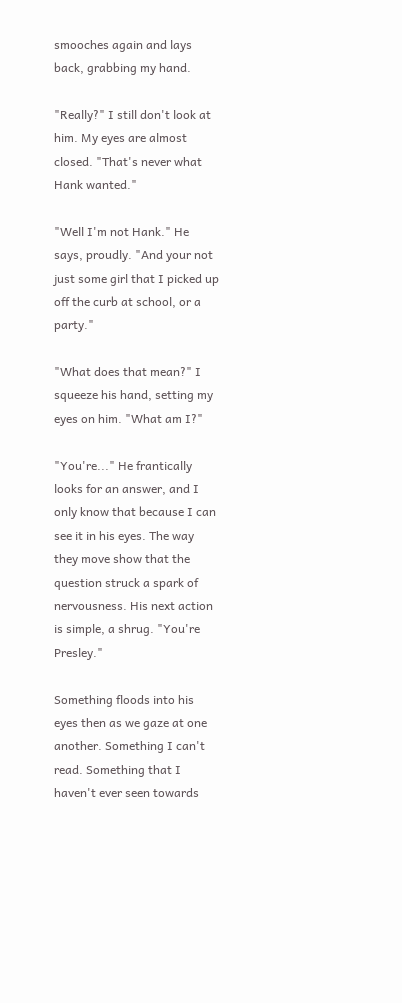smooches again and lays back, grabbing my hand.

"Really?" I still don't look at him. My eyes are almost closed. "That's never what Hank wanted."

"Well I'm not Hank." He says, proudly. "And your not just some girl that I picked up off the curb at school, or a party."

"What does that mean?" I squeeze his hand, setting my eyes on him. "What am I?"

"You're..." He frantically looks for an answer, and I only know that because I can see it in his eyes. The way they move show that the question struck a spark of nervousness. His next action is simple, a shrug. "You're Presley."

Something floods into his eyes then as we gaze at one another. Something I can't read. Something that I haven't ever seen towards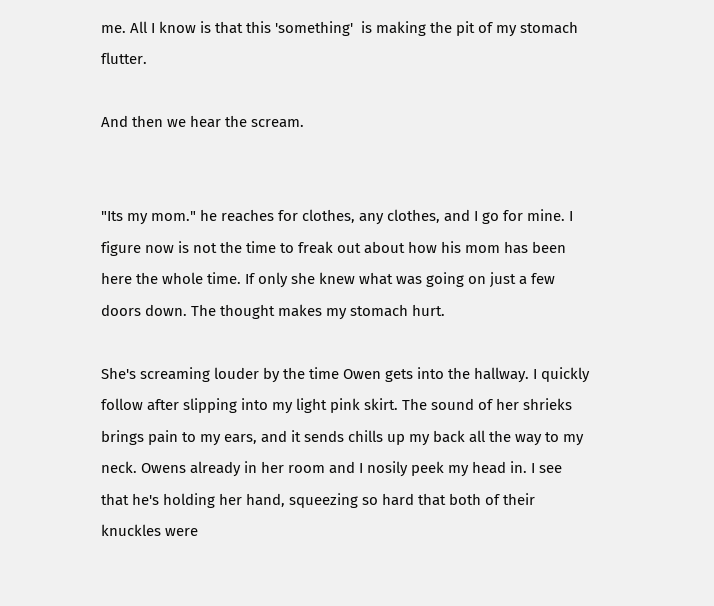me. All I know is that this 'something'  is making the pit of my stomach flutter.

And then we hear the scream.


"Its my mom." he reaches for clothes, any clothes, and I go for mine. I figure now is not the time to freak out about how his mom has been here the whole time. If only she knew what was going on just a few doors down. The thought makes my stomach hurt.

She's screaming louder by the time Owen gets into the hallway. I quickly follow after slipping into my light pink skirt. The sound of her shrieks brings pain to my ears, and it sends chills up my back all the way to my neck. Owens already in her room and I nosily peek my head in. I see that he's holding her hand, squeezing so hard that both of their knuckles were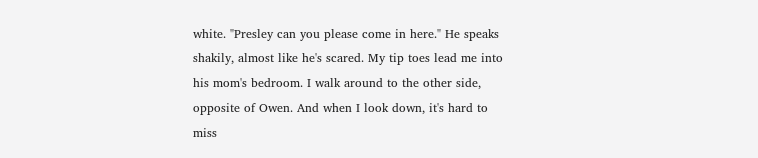white. "Presley can you please come in here." He speaks shakily, almost like he's scared. My tip toes lead me into his mom's bedroom. I walk around to the other side, opposite of Owen. And when I look down, it's hard to miss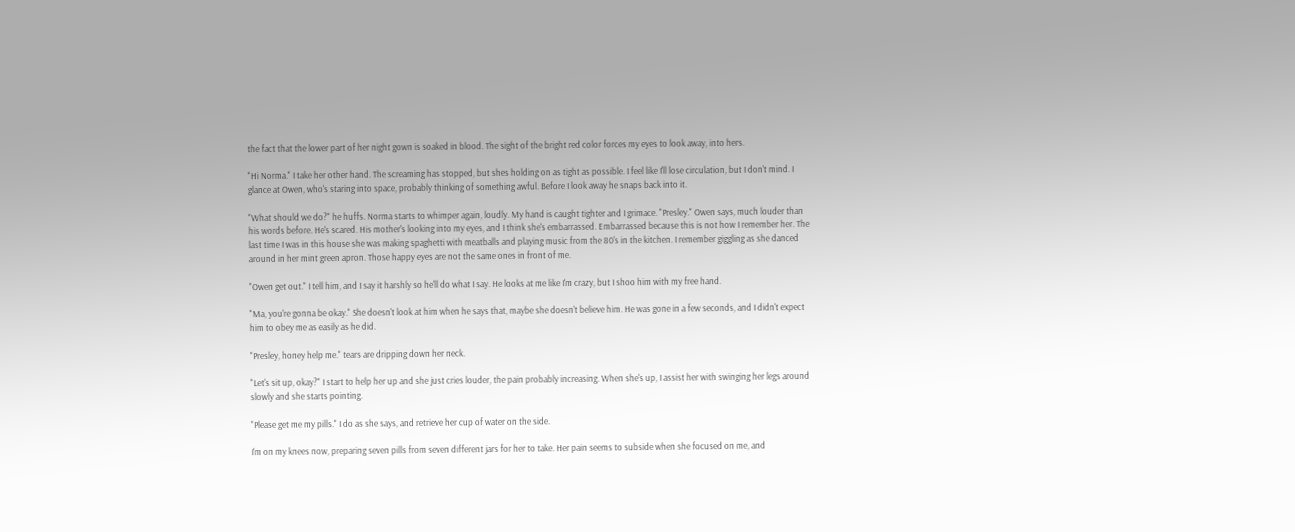the fact that the lower part of her night gown is soaked in blood. The sight of the bright red color forces my eyes to look away, into hers.

"Hi Norma." I take her other hand. The screaming has stopped, but shes holding on as tight as possible. I feel like I'll lose circulation, but I don't mind. I glance at Owen, who's staring into space, probably thinking of something awful. Before I look away he snaps back into it.

"What should we do?" he huffs. Norma starts to whimper again, loudly. My hand is caught tighter and I grimace. "Presley." Owen says, much louder than his words before. He's scared. His mother's looking into my eyes, and I think she's embarrassed. Embarrassed because this is not how I remember her. The last time I was in this house she was making spaghetti with meatballs and playing music from the 80's in the kitchen. I remember giggling as she danced around in her mint green apron. Those happy eyes are not the same ones in front of me.

"Owen get out." I tell him, and I say it harshly so he'll do what I say. He looks at me like I'm crazy, but I shoo him with my free hand.

"Ma, you're gonna be okay." She doesn't look at him when he says that, maybe she doesn't believe him. He was gone in a few seconds, and I didn't expect him to obey me as easily as he did.

"Presley, honey help me." tears are dripping down her neck.

"Let's sit up, okay?" I start to help her up and she just cries louder, the pain probably increasing. When she's up, I assist her with swinging her legs around slowly and she starts pointing.

"Please get me my pills." I do as she says, and retrieve her cup of water on the side.

I'm on my knees now, preparing seven pills from seven different jars for her to take. Her pain seems to subside when she focused on me, and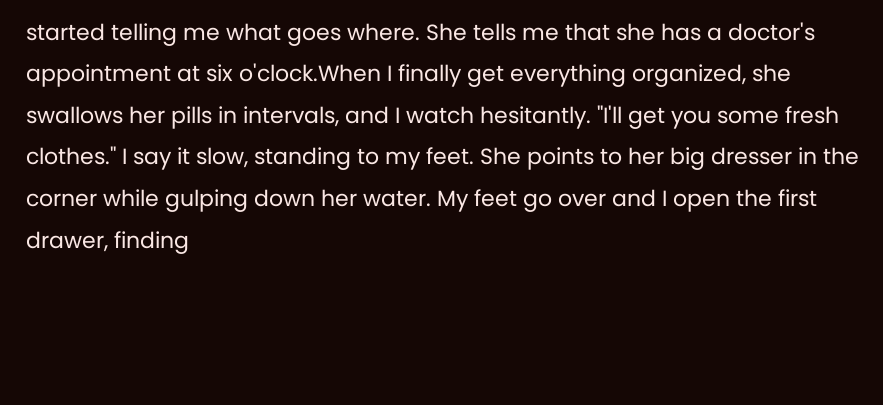started telling me what goes where. She tells me that she has a doctor's appointment at six o'clock.When I finally get everything organized, she swallows her pills in intervals, and I watch hesitantly. "I'll get you some fresh clothes." I say it slow, standing to my feet. She points to her big dresser in the corner while gulping down her water. My feet go over and I open the first drawer, finding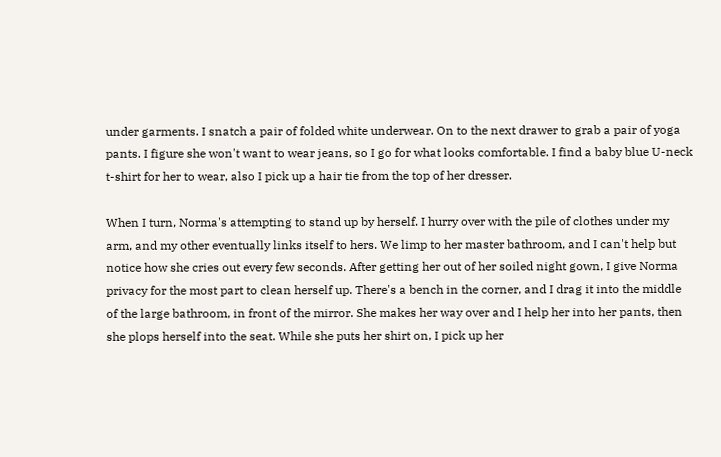under garments. I snatch a pair of folded white underwear. On to the next drawer to grab a pair of yoga pants. I figure she won't want to wear jeans, so I go for what looks comfortable. I find a baby blue U-neck t-shirt for her to wear, also I pick up a hair tie from the top of her dresser.

When I turn, Norma's attempting to stand up by herself. I hurry over with the pile of clothes under my arm, and my other eventually links itself to hers. We limp to her master bathroom, and I can't help but notice how she cries out every few seconds. After getting her out of her soiled night gown, I give Norma privacy for the most part to clean herself up. There's a bench in the corner, and I drag it into the middle of the large bathroom, in front of the mirror. She makes her way over and I help her into her pants, then she plops herself into the seat. While she puts her shirt on, I pick up her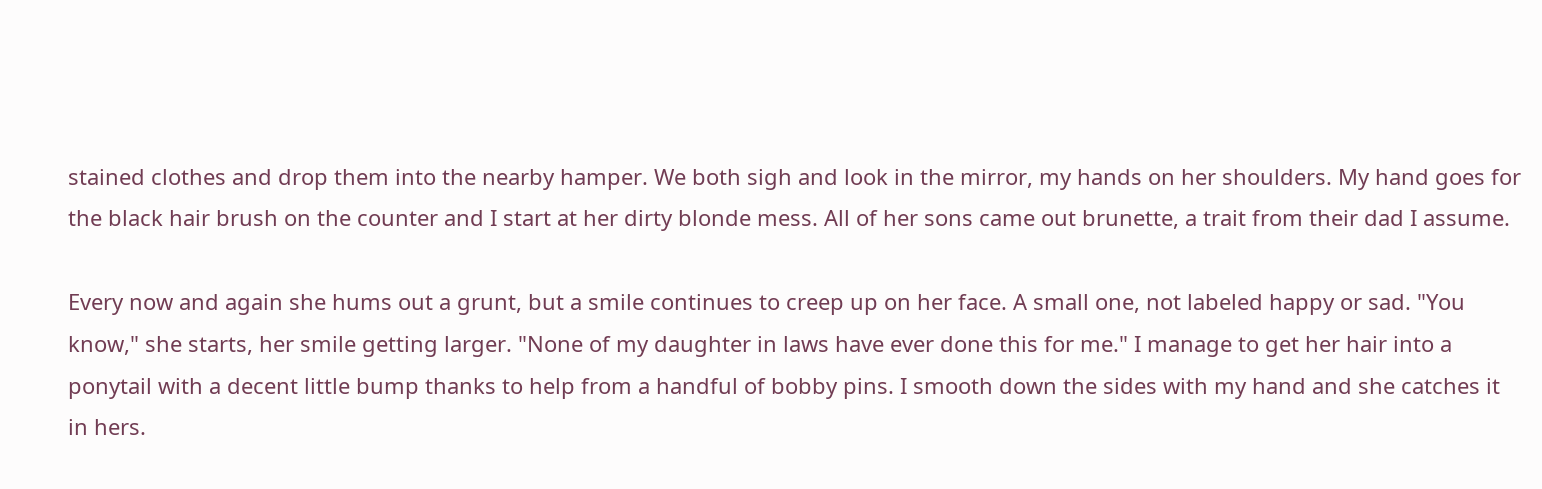stained clothes and drop them into the nearby hamper. We both sigh and look in the mirror, my hands on her shoulders. My hand goes for the black hair brush on the counter and I start at her dirty blonde mess. All of her sons came out brunette, a trait from their dad I assume.

Every now and again she hums out a grunt, but a smile continues to creep up on her face. A small one, not labeled happy or sad. "You know," she starts, her smile getting larger. "None of my daughter in laws have ever done this for me." I manage to get her hair into a ponytail with a decent little bump thanks to help from a handful of bobby pins. I smooth down the sides with my hand and she catches it in hers.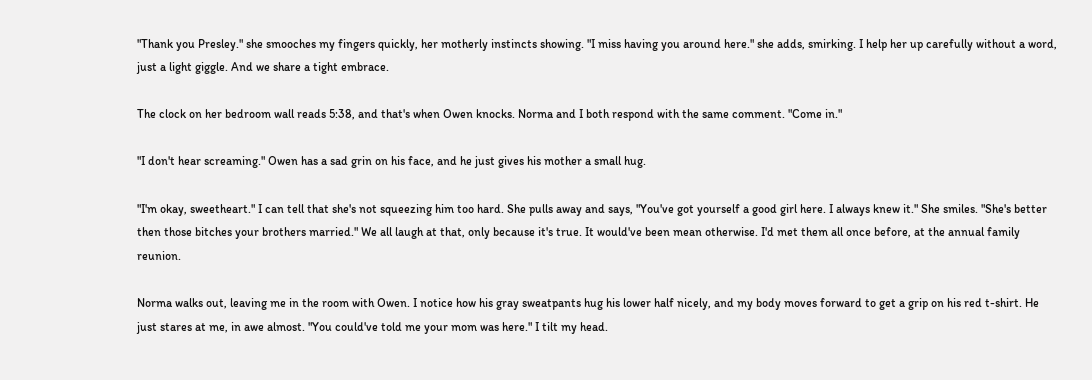"Thank you Presley." she smooches my fingers quickly, her motherly instincts showing. "I miss having you around here." she adds, smirking. I help her up carefully without a word, just a light giggle. And we share a tight embrace.

The clock on her bedroom wall reads 5:38, and that's when Owen knocks. Norma and I both respond with the same comment. "Come in."

"I don't hear screaming." Owen has a sad grin on his face, and he just gives his mother a small hug.

"I'm okay, sweetheart." I can tell that she's not squeezing him too hard. She pulls away and says, "You've got yourself a good girl here. I always knew it." She smiles. "She's better then those bitches your brothers married." We all laugh at that, only because it's true. It would've been mean otherwise. I'd met them all once before, at the annual family reunion.

Norma walks out, leaving me in the room with Owen. I notice how his gray sweatpants hug his lower half nicely, and my body moves forward to get a grip on his red t-shirt. He just stares at me, in awe almost. "You could've told me your mom was here." I tilt my head.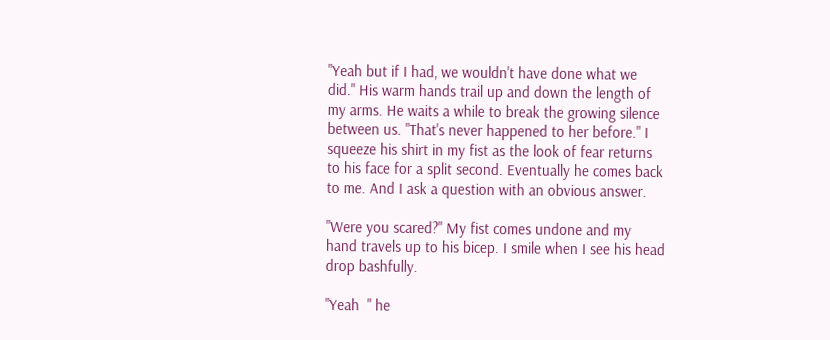"Yeah but if I had, we wouldn't have done what we did." His warm hands trail up and down the length of my arms. He waits a while to break the growing silence between us. "That's never happened to her before." I squeeze his shirt in my fist as the look of fear returns to his face for a split second. Eventually he comes back to me. And I ask a question with an obvious answer.

"Were you scared?" My fist comes undone and my hand travels up to his bicep. I smile when I see his head drop bashfully.

"Yeah  " he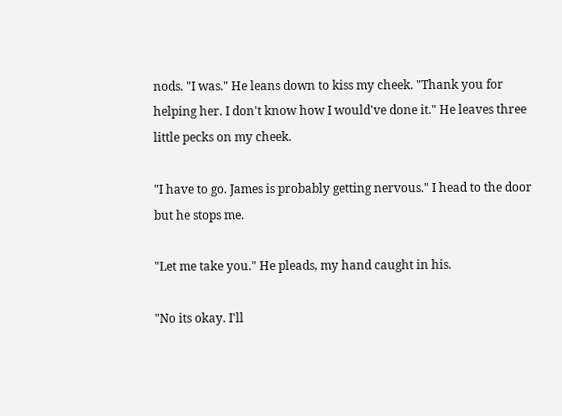nods. "I was." He leans down to kiss my cheek. "Thank you for helping her. I don't know how I would've done it." He leaves three little pecks on my cheek.

"I have to go. James is probably getting nervous." I head to the door but he stops me.

"Let me take you." He pleads, my hand caught in his.

"No its okay. I'll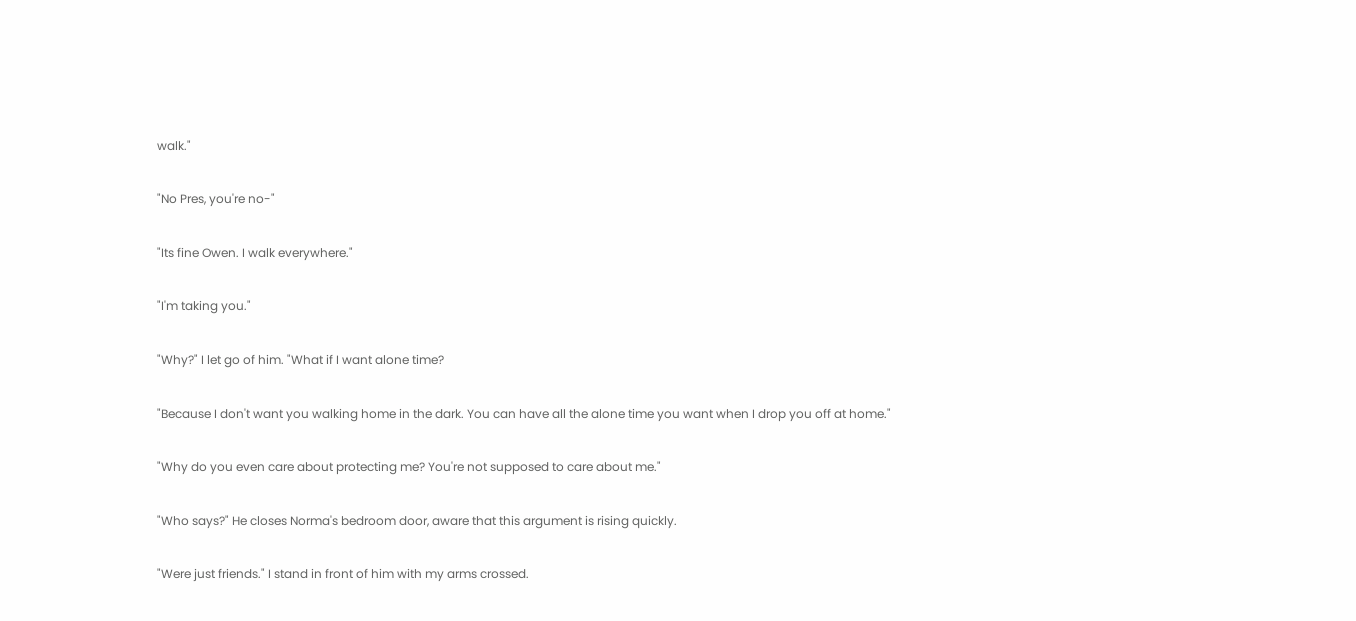walk."

"No Pres, you're no-"

"Its fine Owen. I walk everywhere."

"I'm taking you."

"Why?" I let go of him. "What if I want alone time?

"Because I don't want you walking home in the dark. You can have all the alone time you want when I drop you off at home."

"Why do you even care about protecting me? You're not supposed to care about me."

"Who says?" He closes Norma's bedroom door, aware that this argument is rising quickly.

"Were just friends." I stand in front of him with my arms crossed.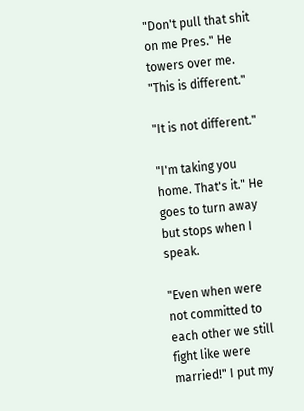"Don't pull that shit on me Pres." He towers over me. "This is different."

"It is not different."

"I'm taking you home. That's it." He goes to turn away but stops when I speak.

"Even when were not committed to each other we still fight like were married!" I put my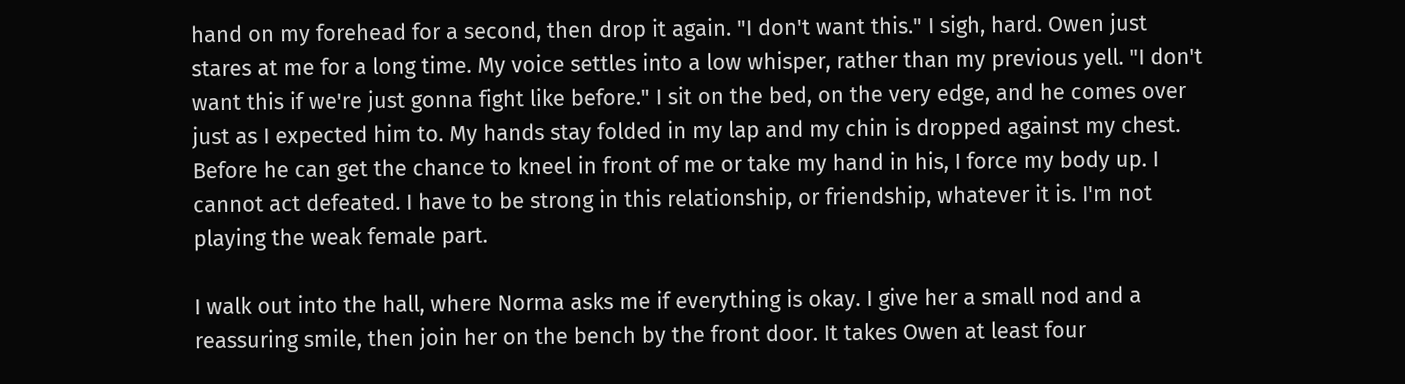hand on my forehead for a second, then drop it again. "I don't want this." I sigh, hard. Owen just stares at me for a long time. My voice settles into a low whisper, rather than my previous yell. "I don't want this if we're just gonna fight like before." I sit on the bed, on the very edge, and he comes over just as I expected him to. My hands stay folded in my lap and my chin is dropped against my chest. Before he can get the chance to kneel in front of me or take my hand in his, I force my body up. I cannot act defeated. I have to be strong in this relationship, or friendship, whatever it is. I'm not playing the weak female part.

I walk out into the hall, where Norma asks me if everything is okay. I give her a small nod and a reassuring smile, then join her on the bench by the front door. It takes Owen at least four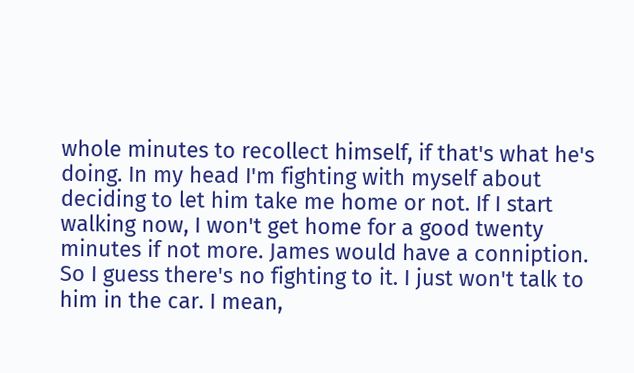whole minutes to recollect himself, if that's what he's doing. In my head I'm fighting with myself about deciding to let him take me home or not. If I start walking now, I won't get home for a good twenty minutes if not more. James would have a conniption. So I guess there's no fighting to it. I just won't talk to him in the car. I mean,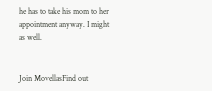he has to take his mom to her appointment anyway. I might as well.


Join MovellasFind out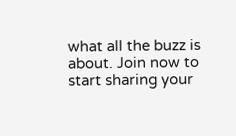what all the buzz is about. Join now to start sharing your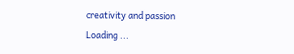creativity and passion
Loading ...